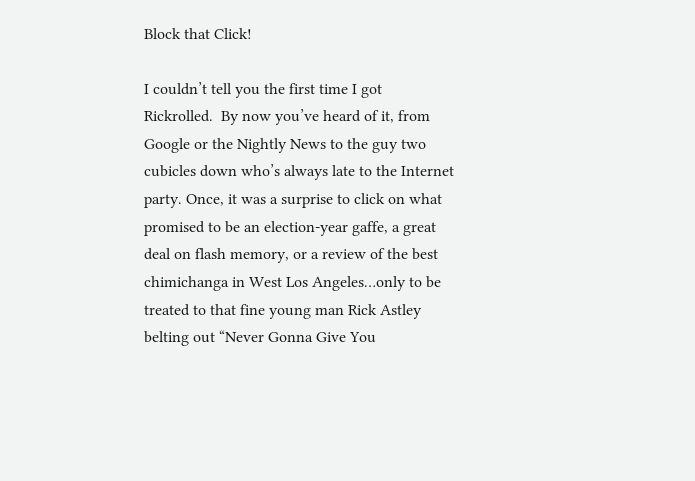Block that Click!

I couldn’t tell you the first time I got Rickrolled.  By now you’ve heard of it, from Google or the Nightly News to the guy two cubicles down who’s always late to the Internet party. Once, it was a surprise to click on what promised to be an election-year gaffe, a great deal on flash memory, or a review of the best chimichanga in West Los Angeles…only to be treated to that fine young man Rick Astley belting out “Never Gonna Give You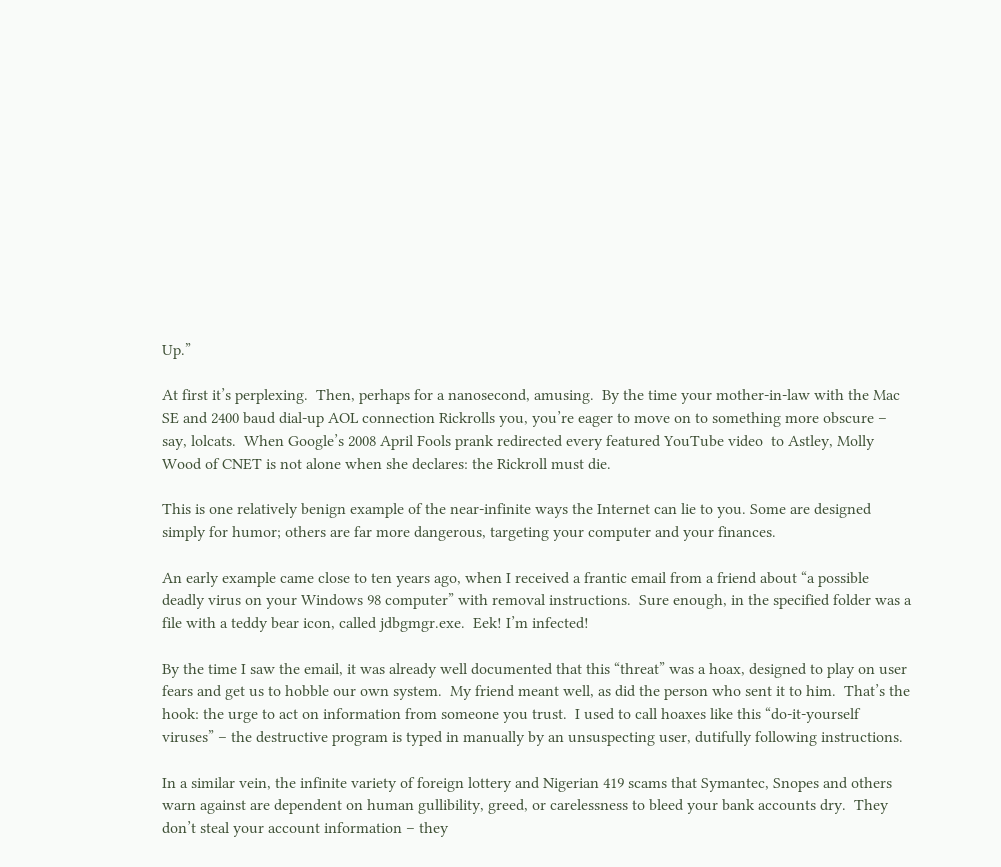Up.”

At first it’s perplexing.  Then, perhaps for a nanosecond, amusing.  By the time your mother-in-law with the Mac SE and 2400 baud dial-up AOL connection Rickrolls you, you’re eager to move on to something more obscure – say, lolcats.  When Google’s 2008 April Fools prank redirected every featured YouTube video  to Astley, Molly Wood of CNET is not alone when she declares: the Rickroll must die.

This is one relatively benign example of the near-infinite ways the Internet can lie to you. Some are designed simply for humor; others are far more dangerous, targeting your computer and your finances.

An early example came close to ten years ago, when I received a frantic email from a friend about “a possible deadly virus on your Windows 98 computer” with removal instructions.  Sure enough, in the specified folder was a file with a teddy bear icon, called jdbgmgr.exe.  Eek! I’m infected!

By the time I saw the email, it was already well documented that this “threat” was a hoax, designed to play on user fears and get us to hobble our own system.  My friend meant well, as did the person who sent it to him.  That’s the hook: the urge to act on information from someone you trust.  I used to call hoaxes like this “do-it-yourself viruses” – the destructive program is typed in manually by an unsuspecting user, dutifully following instructions.

In a similar vein, the infinite variety of foreign lottery and Nigerian 419 scams that Symantec, Snopes and others warn against are dependent on human gullibility, greed, or carelessness to bleed your bank accounts dry.  They don’t steal your account information – they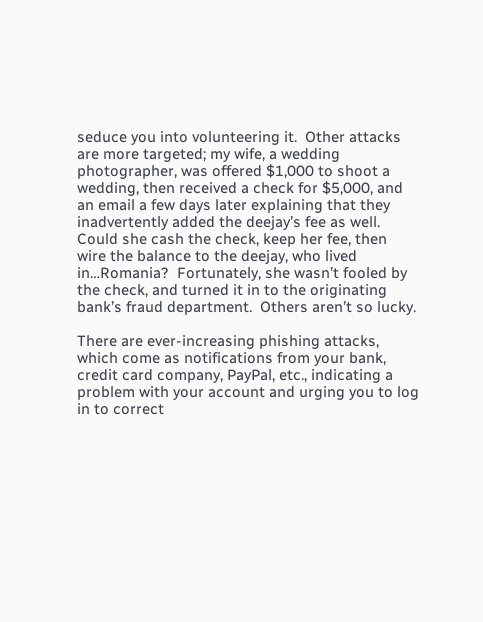seduce you into volunteering it.  Other attacks are more targeted; my wife, a wedding photographer, was offered $1,000 to shoot a wedding, then received a check for $5,000, and an email a few days later explaining that they inadvertently added the deejay’s fee as well.  Could she cash the check, keep her fee, then wire the balance to the deejay, who lived in…Romania?  Fortunately, she wasn’t fooled by the check, and turned it in to the originating bank’s fraud department.  Others aren’t so lucky.

There are ever-increasing phishing attacks, which come as notifications from your bank, credit card company, PayPal, etc., indicating a problem with your account and urging you to log in to correct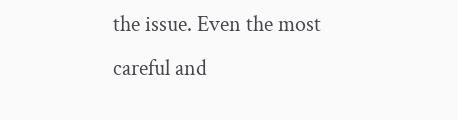the issue. Even the most careful and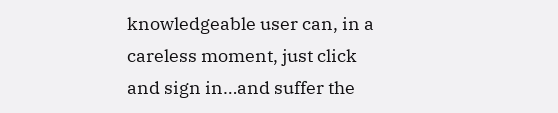knowledgeable user can, in a careless moment, just click and sign in…and suffer the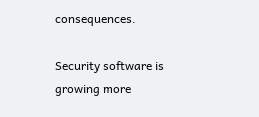consequences.

Security software is growing more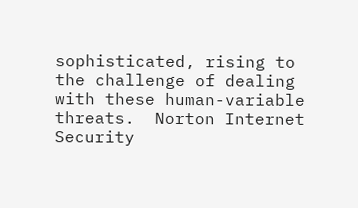sophisticated, rising to the challenge of dealing with these human-variable threats.  Norton Internet Security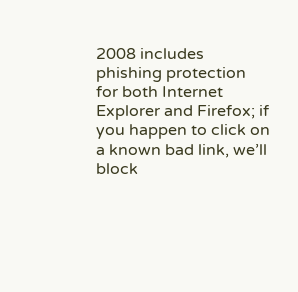2008 includes phishing protection for both Internet Explorer and Firefox; if you happen to click on a known bad link, we’ll block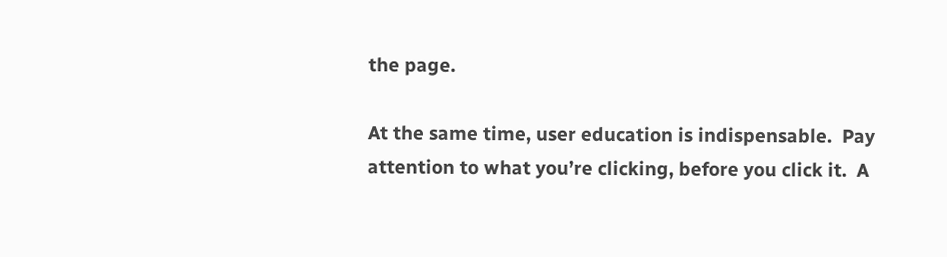the page.

At the same time, user education is indispensable.  Pay attention to what you’re clicking, before you click it.  A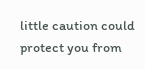little caution could protect you from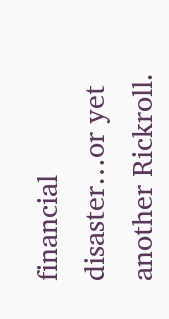financial disaster…or yet another Rickroll.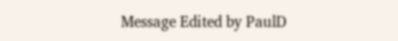Message Edited by PaulD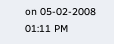on 05-02-2008 01:11 PM